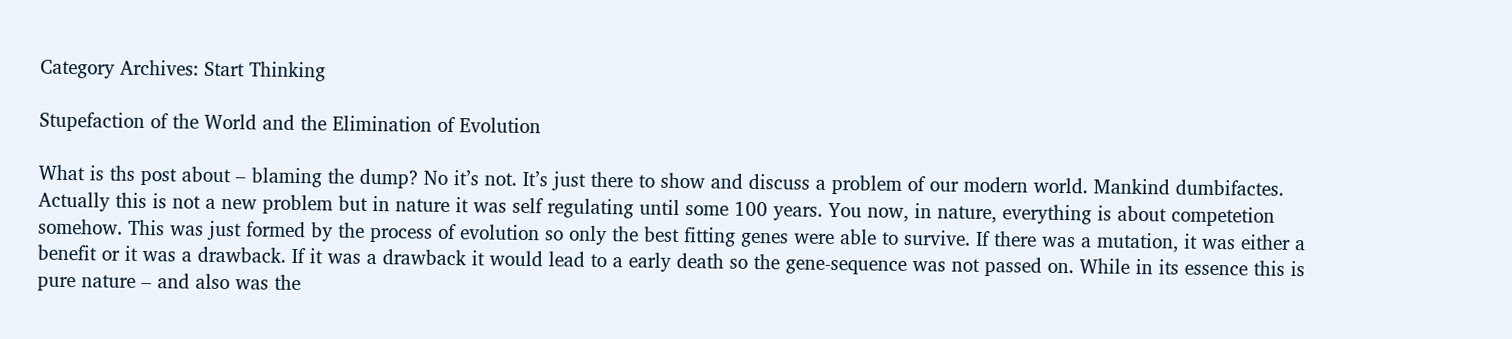Category Archives: Start Thinking

Stupefaction of the World and the Elimination of Evolution

What is ths post about – blaming the dump? No it’s not. It’s just there to show and discuss a problem of our modern world. Mankind dumbifactes. Actually this is not a new problem but in nature it was self regulating until some 100 years. You now, in nature, everything is about competetion somehow. This was just formed by the process of evolution so only the best fitting genes were able to survive. If there was a mutation, it was either a benefit or it was a drawback. If it was a drawback it would lead to a early death so the gene-sequence was not passed on. While in its essence this is pure nature – and also was the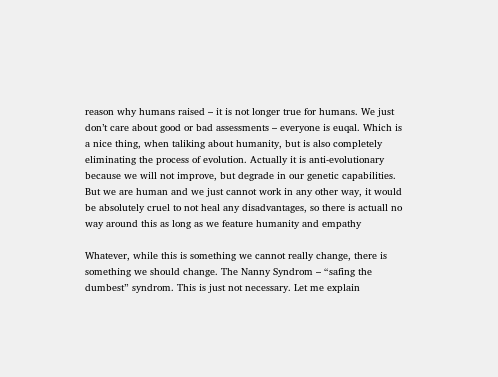reason why humans raised – it is not longer true for humans. We just don’t care about good or bad assessments – everyone is euqal. Which is a nice thing, when taliking about humanity, but is also completely eliminating the process of evolution. Actually it is anti-evolutionary because we will not improve, but degrade in our genetic capabilities. But we are human and we just cannot work in any other way, it would be absolutely cruel to not heal any disadvantages, so there is actuall no way around this as long as we feature humanity and empathy

Whatever, while this is something we cannot really change, there is something we should change. The Nanny Syndrom – “safing the dumbest” syndrom. This is just not necessary. Let me explain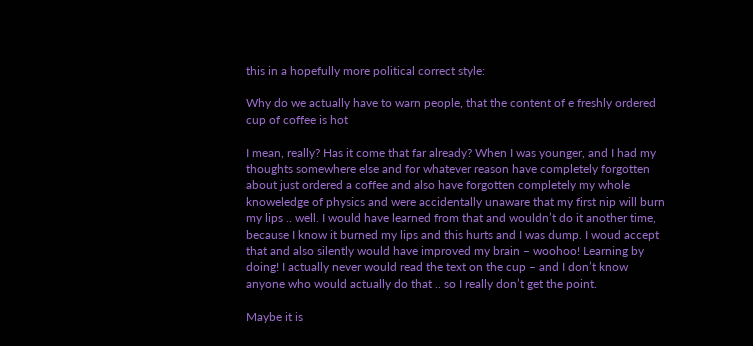this in a hopefully more political correct style:

Why do we actually have to warn people, that the content of e freshly ordered cup of coffee is hot

I mean, really? Has it come that far already? When I was younger, and I had my thoughts somewhere else and for whatever reason have completely forgotten about just ordered a coffee and also have forgotten completely my whole knoweledge of physics and were accidentally unaware that my first nip will burn my lips .. well. I would have learned from that and wouldn’t do it another time, because I know it burned my lips and this hurts and I was dump. I woud accept that and also silently would have improved my brain – woohoo! Learning by doing! I actually never would read the text on the cup – and I don’t know anyone who would actually do that .. so I really don’t get the point.

Maybe it is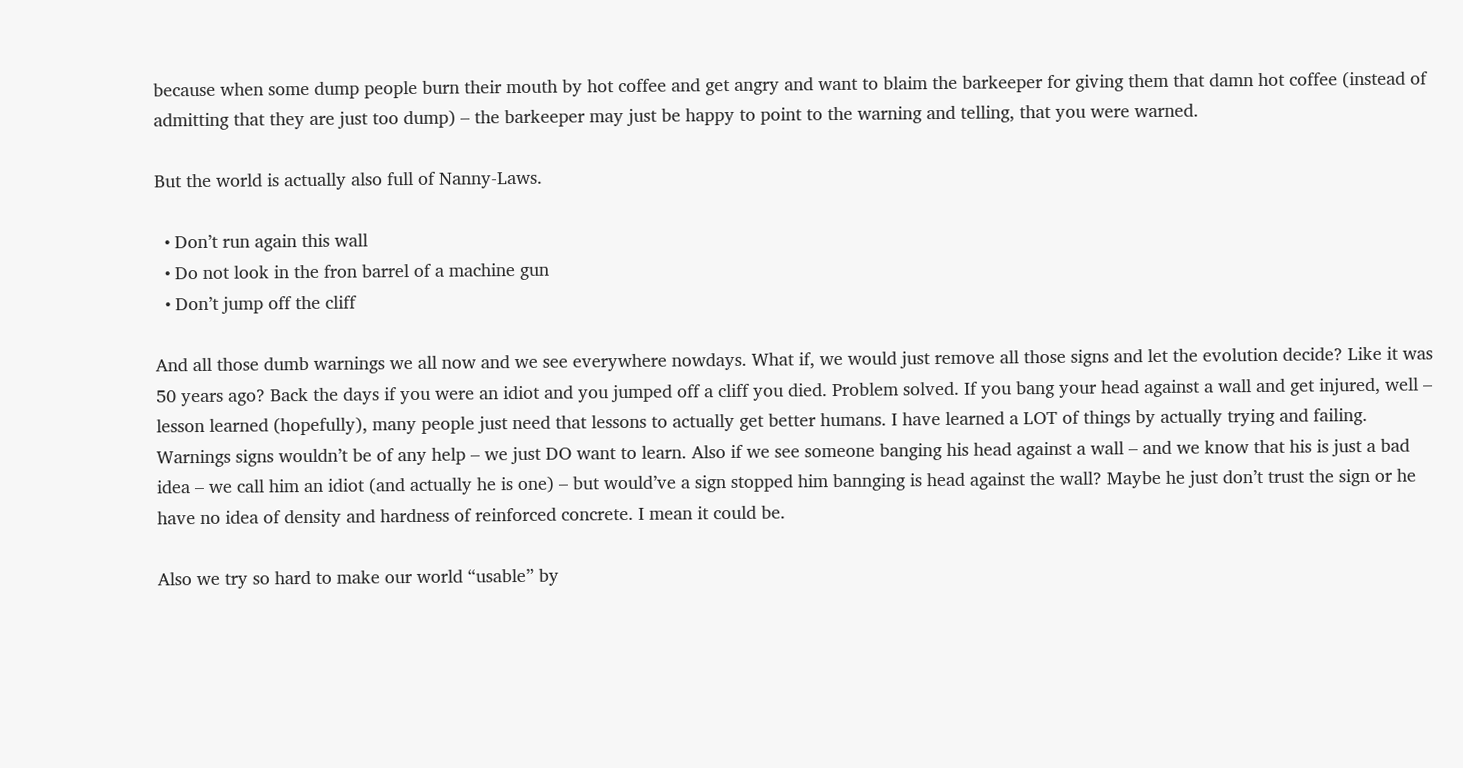because when some dump people burn their mouth by hot coffee and get angry and want to blaim the barkeeper for giving them that damn hot coffee (instead of admitting that they are just too dump) – the barkeeper may just be happy to point to the warning and telling, that you were warned.

But the world is actually also full of Nanny-Laws.

  • Don’t run again this wall
  • Do not look in the fron barrel of a machine gun
  • Don’t jump off the cliff

And all those dumb warnings we all now and we see everywhere nowdays. What if, we would just remove all those signs and let the evolution decide? Like it was 50 years ago? Back the days if you were an idiot and you jumped off a cliff you died. Problem solved. If you bang your head against a wall and get injured, well – lesson learned (hopefully), many people just need that lessons to actually get better humans. I have learned a LOT of things by actually trying and failing. Warnings signs wouldn’t be of any help – we just DO want to learn. Also if we see someone banging his head against a wall – and we know that his is just a bad idea – we call him an idiot (and actually he is one) – but would’ve a sign stopped him bannging is head against the wall? Maybe he just don’t trust the sign or he have no idea of density and hardness of reinforced concrete. I mean it could be.

Also we try so hard to make our world “usable” by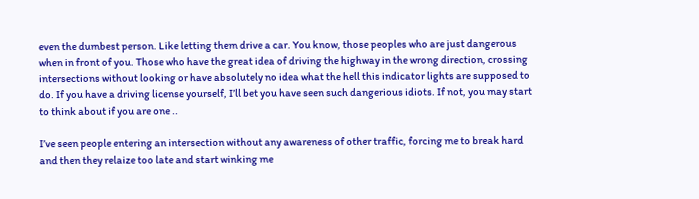even the dumbest person. Like letting them drive a car. You know, those peoples who are just dangerous when in front of you. Those who have the great idea of driving the highway in the wrong direction, crossing intersections without looking or have absolutely no idea what the hell this indicator lights are supposed to do. If you have a driving license yourself, I’ll bet you have seen such dangerious idiots. If not, you may start to think about if you are one ..

I’ve seen people entering an intersection without any awareness of other traffic, forcing me to break hard and then they relaize too late and start winking me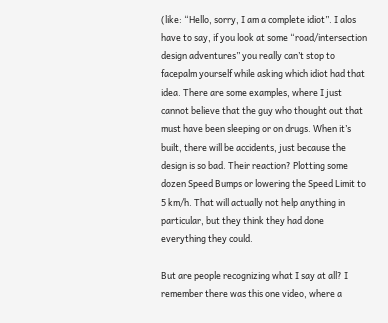(like: “Hello, sorry, I am a complete idiot”. I alos have to say, if you look at some “road/intersection design adventures” you really can’t stop to facepalm yourself while asking which idiot had that idea. There are some examples, where I just cannot believe that the guy who thought out that must have been sleeping or on drugs. When it’s built, there will be accidents, just because the design is so bad. Their reaction? Plotting some dozen Speed Bumps or lowering the Speed Limit to 5 km/h. That will actually not help anything in particular, but they think they had done everything they could.

But are people recognizing what I say at all? I remember there was this one video, where a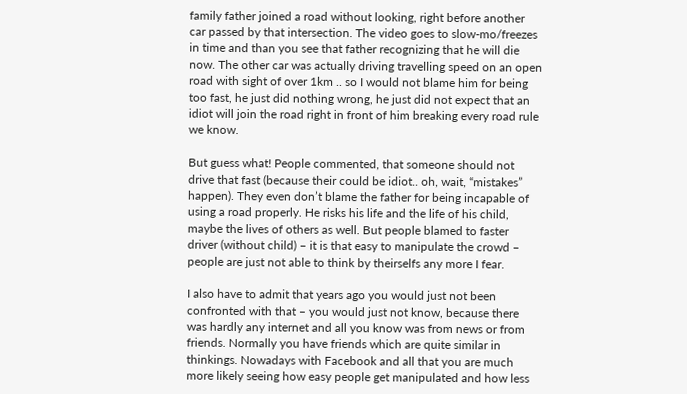family father joined a road without looking, right before another car passed by that intersection. The video goes to slow-mo/freezes in time and than you see that father recognizing that he will die now. The other car was actually driving travelling speed on an open road with sight of over 1km .. so I would not blame him for being too fast, he just did nothing wrong, he just did not expect that an idiot will join the road right in front of him breaking every road rule we know.

But guess what! People commented, that someone should not drive that fast (because their could be idiot.. oh, wait, “mistakes” happen). They even don’t blame the father for being incapable of using a road properly. He risks his life and the life of his child, maybe the lives of others as well. But people blamed to faster driver (without child) – it is that easy to manipulate the crowd – people are just not able to think by theirselfs any more I fear.

I also have to admit that years ago you would just not been confronted with that – you would just not know, because there was hardly any internet and all you know was from news or from friends. Normally you have friends which are quite similar in thinkings. Nowadays with Facebook and all that you are much more likely seeing how easy people get manipulated and how less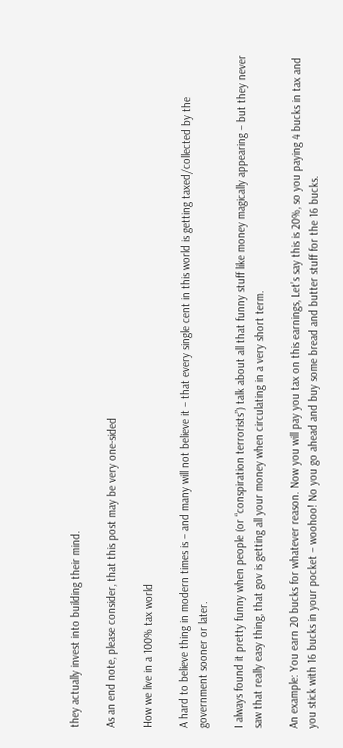they actually invest into building their mind.

As an end note, please consider, that this post may be very one-sided

How we live in a 100% tax world

A hard to believe thing in modern times is – and many will not believe it – that every single cent in this world is getting taxed/collected by the government sooner or later.

I always found it pretty funny when people (or “conspiration terrorists”) talk about all that funny stuff like money magically appearing – but they never saw that really easy thing, that gov is getting all your money when circulating in a very short term.

An example: You earn 20 bucks for whatever reason. Now you will pay you tax on this earnings, Let’s say this is 20%, so you paying 4 bucks in tax and you stick with 16 bucks in your pocket – woohoo! No you go ahead and buy some bread and butter stuff for the 16 bucks.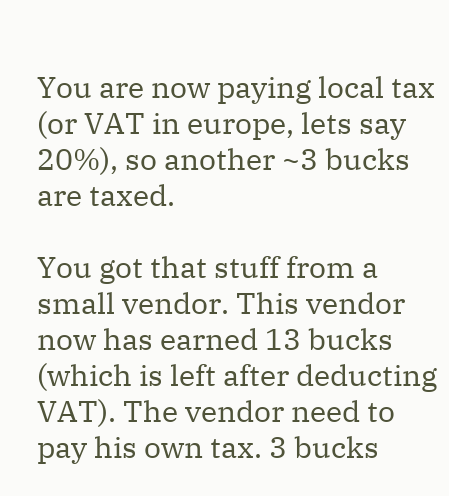You are now paying local tax (or VAT in europe, lets say 20%), so another ~3 bucks are taxed.

You got that stuff from a small vendor. This vendor now has earned 13 bucks (which is left after deducting VAT). The vendor need to pay his own tax. 3 bucks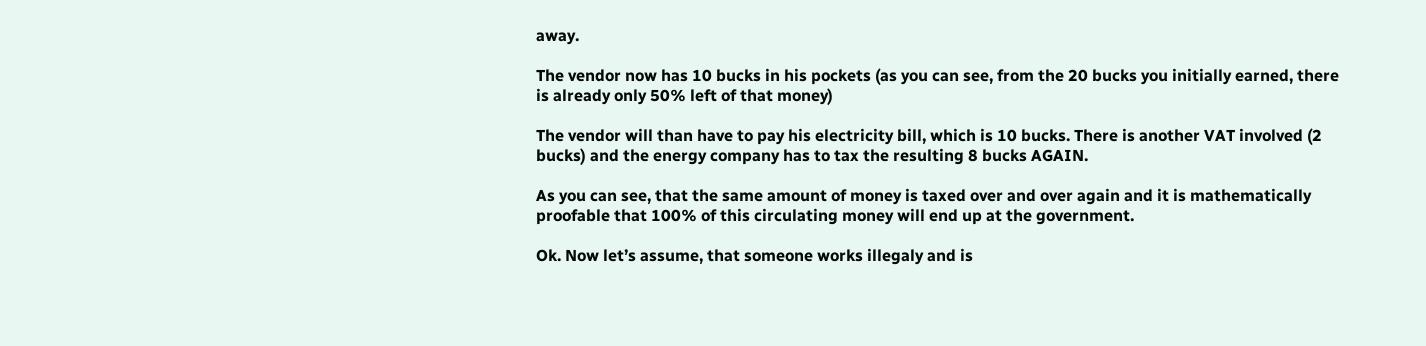away.

The vendor now has 10 bucks in his pockets (as you can see, from the 20 bucks you initially earned, there is already only 50% left of that money)

The vendor will than have to pay his electricity bill, which is 10 bucks. There is another VAT involved (2 bucks) and the energy company has to tax the resulting 8 bucks AGAIN.

As you can see, that the same amount of money is taxed over and over again and it is mathematically proofable that 100% of this circulating money will end up at the government.

Ok. Now let’s assume, that someone works illegaly and is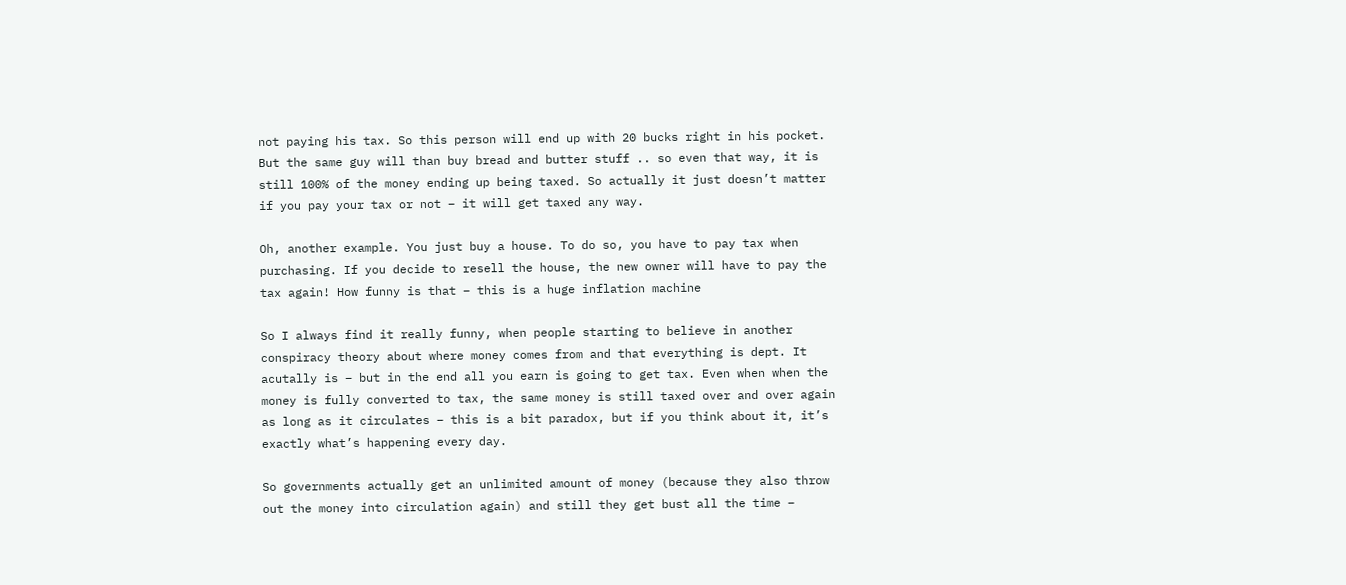not paying his tax. So this person will end up with 20 bucks right in his pocket. But the same guy will than buy bread and butter stuff .. so even that way, it is still 100% of the money ending up being taxed. So actually it just doesn’t matter if you pay your tax or not – it will get taxed any way.

Oh, another example. You just buy a house. To do so, you have to pay tax when purchasing. If you decide to resell the house, the new owner will have to pay the tax again! How funny is that – this is a huge inflation machine

So I always find it really funny, when people starting to believe in another conspiracy theory about where money comes from and that everything is dept. It acutally is – but in the end all you earn is going to get tax. Even when when the money is fully converted to tax, the same money is still taxed over and over again as long as it circulates – this is a bit paradox, but if you think about it, it’s exactly what’s happening every day.

So governments actually get an unlimited amount of money (because they also throw out the money into circulation again) and still they get bust all the time –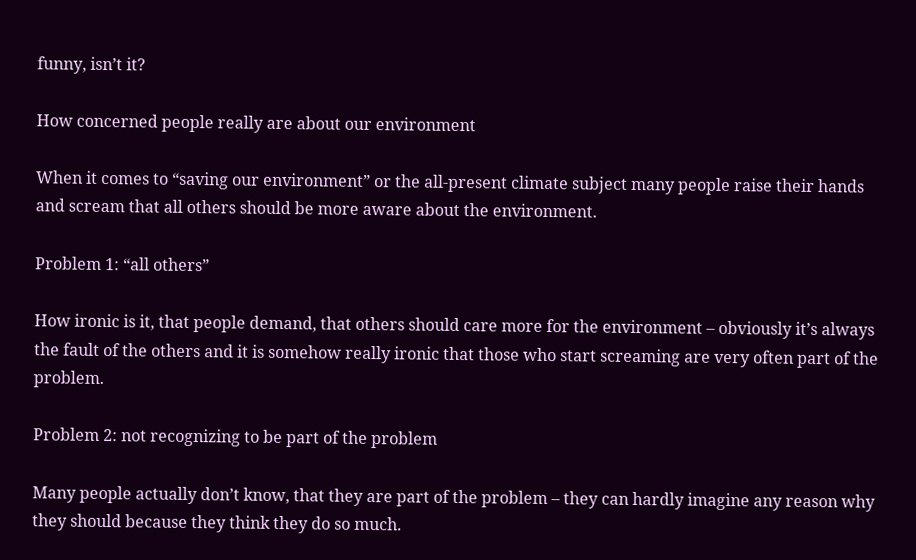funny, isn’t it?

How concerned people really are about our environment

When it comes to “saving our environment” or the all-present climate subject many people raise their hands and scream that all others should be more aware about the environment.

Problem 1: “all others”

How ironic is it, that people demand, that others should care more for the environment – obviously it’s always the fault of the others and it is somehow really ironic that those who start screaming are very often part of the problem.

Problem 2: not recognizing to be part of the problem

Many people actually don’t know, that they are part of the problem – they can hardly imagine any reason why they should because they think they do so much.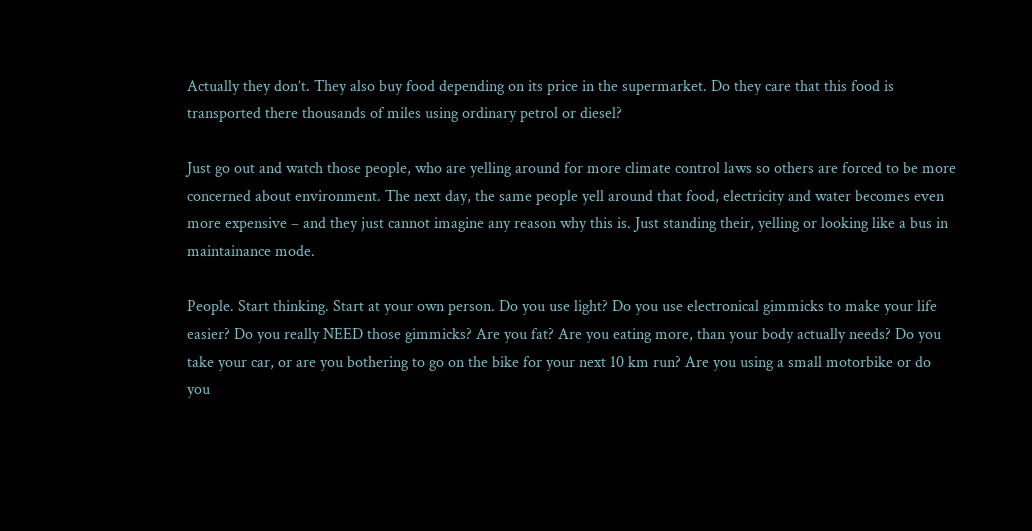Actually they don’t. They also buy food depending on its price in the supermarket. Do they care that this food is transported there thousands of miles using ordinary petrol or diesel?

Just go out and watch those people, who are yelling around for more climate control laws so others are forced to be more concerned about environment. The next day, the same people yell around that food, electricity and water becomes even more expensive – and they just cannot imagine any reason why this is. Just standing their, yelling or looking like a bus in maintainance mode.

People. Start thinking. Start at your own person. Do you use light? Do you use electronical gimmicks to make your life easier? Do you really NEED those gimmicks? Are you fat? Are you eating more, than your body actually needs? Do you take your car, or are you bothering to go on the bike for your next 10 km run? Are you using a small motorbike or do you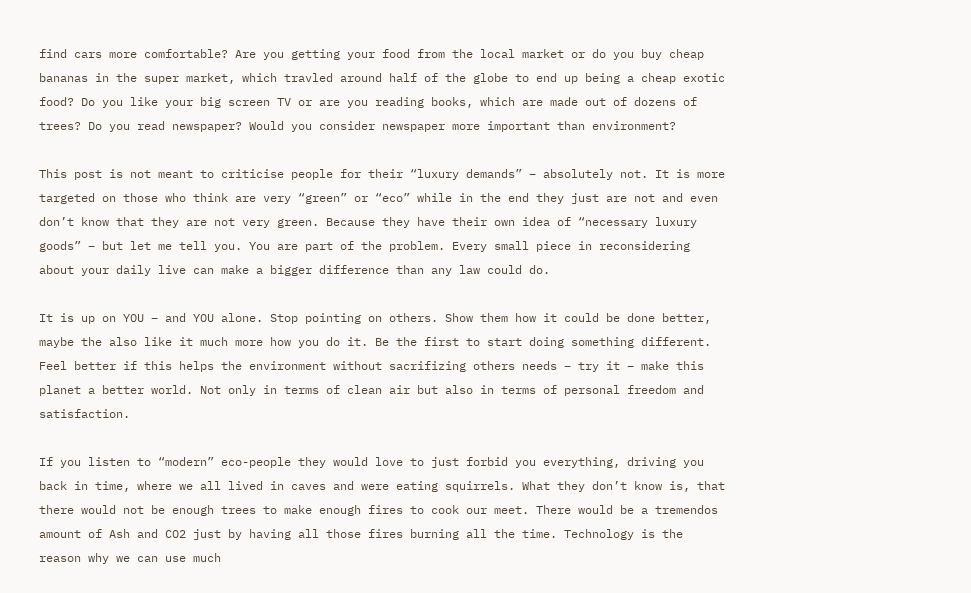find cars more comfortable? Are you getting your food from the local market or do you buy cheap bananas in the super market, which travled around half of the globe to end up being a cheap exotic food? Do you like your big screen TV or are you reading books, which are made out of dozens of trees? Do you read newspaper? Would you consider newspaper more important than environment?

This post is not meant to criticise people for their “luxury demands” – absolutely not. It is more targeted on those who think are very “green” or “eco” while in the end they just are not and even don’t know that they are not very green. Because they have their own idea of “necessary luxury goods” – but let me tell you. You are part of the problem. Every small piece in reconsidering about your daily live can make a bigger difference than any law could do.

It is up on YOU – and YOU alone. Stop pointing on others. Show them how it could be done better, maybe the also like it much more how you do it. Be the first to start doing something different. Feel better if this helps the environment without sacrifizing others needs – try it – make this planet a better world. Not only in terms of clean air but also in terms of personal freedom and satisfaction.

If you listen to “modern” eco-people they would love to just forbid you everything, driving you back in time, where we all lived in caves and were eating squirrels. What they don’t know is, that there would not be enough trees to make enough fires to cook our meet. There would be a tremendos amount of Ash and CO2 just by having all those fires burning all the time. Technology is the reason why we can use much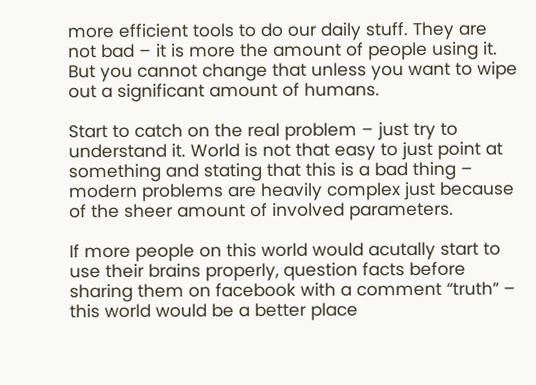more efficient tools to do our daily stuff. They are not bad – it is more the amount of people using it. But you cannot change that unless you want to wipe out a significant amount of humans.

Start to catch on the real problem – just try to understand it. World is not that easy to just point at something and stating that this is a bad thing – modern problems are heavily complex just because of the sheer amount of involved parameters.

If more people on this world would acutally start to use their brains properly, question facts before sharing them on facebook with a comment “truth” – this world would be a better place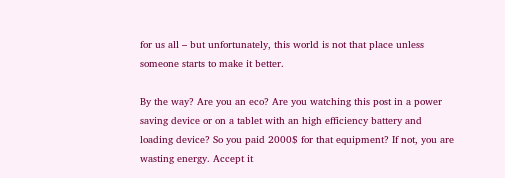for us all – but unfortunately, this world is not that place unless someone starts to make it better.

By the way? Are you an eco? Are you watching this post in a power saving device or on a tablet with an high efficiency battery and loading device? So you paid 2000$ for that equipment? If not, you are wasting energy. Accept it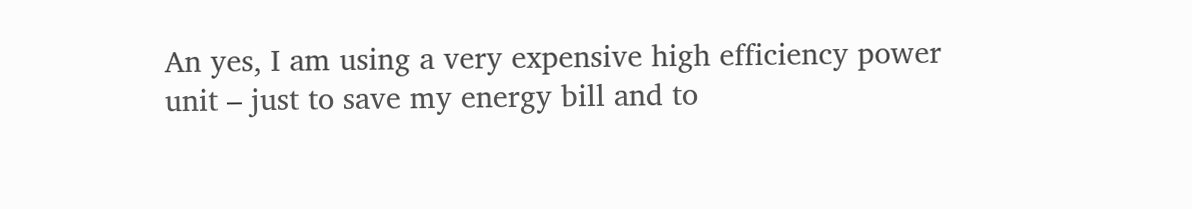An yes, I am using a very expensive high efficiency power unit – just to save my energy bill and to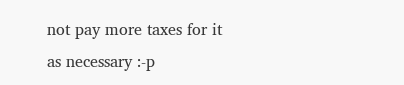not pay more taxes for it as necessary :-p